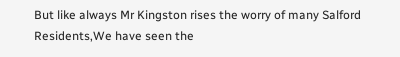But like always Mr Kingston rises the worry of many Salford Residents,We have seen the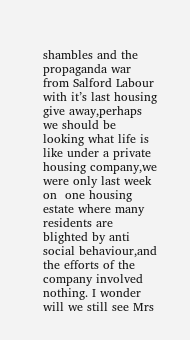shambles and the propaganda war from Salford Labour with it’s last housing give away,perhaps we should be looking what life is like under a private housing company,we were only last week on  one housing estate where many residents are blighted by anti social behaviour,and the efforts of the company involved nothing. I wonder will we still see Mrs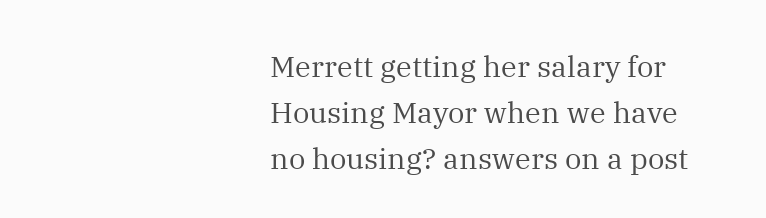Merrett getting her salary for Housing Mayor when we have no housing? answers on a post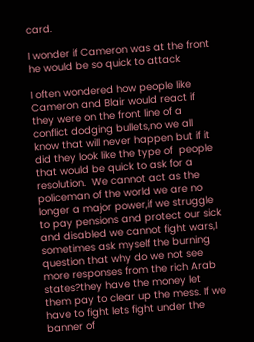card.

I wonder if Cameron was at the front he would be so quick to attack

I often wondered how people like Cameron and Blair would react if they were on the front line of a conflict dodging bullets,no we all know that will never happen but if it did they look like the type of  people that would be quick to ask for a resolution.  We cannot act as the policeman of the world we are no longer a major power,if we struggle to pay pensions and protect our sick and disabled we cannot fight wars,I sometimes ask myself the burning question that why do we not see more responses from the rich Arab states?they have the money let them pay to clear up the mess. If we have to fight lets fight under the banner of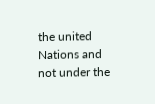the united Nations and not under the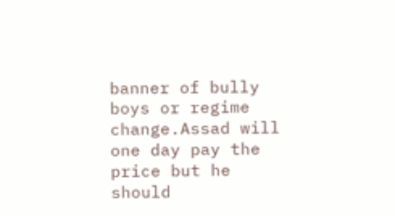banner of bully boys or regime change.Assad will one day pay the price but he should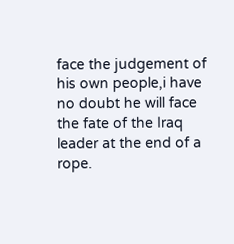face the judgement of his own people,i have no doubt he will face the fate of the Iraq leader at the end of a rope.